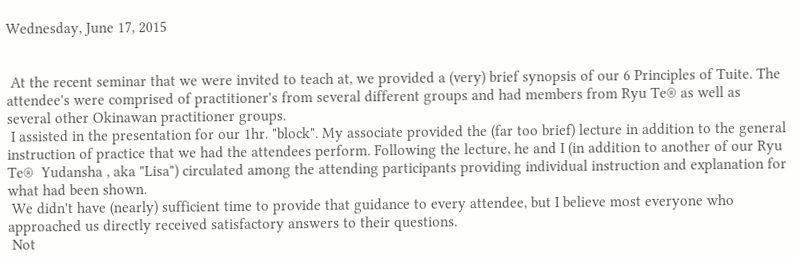Wednesday, June 17, 2015


 At the recent seminar that we were invited to teach at, we provided a (very) brief synopsis of our 6 Principles of Tuite. The attendee's were comprised of practitioner's from several different groups and had members from Ryu Te® as well as several other Okinawan practitioner groups.
 I assisted in the presentation for our 1hr. "block". My associate provided the (far too brief) lecture in addition to the general instruction of practice that we had the attendees perform. Following the lecture, he and I (in addition to another of our Ryu Te®  Yudansha , aka "Lisa") circulated among the attending participants providing individual instruction and explanation for what had been shown.
 We didn't have (nearly) sufficient time to provide that guidance to every attendee, but I believe most everyone who approached us directly received satisfactory answers to their questions.
 Not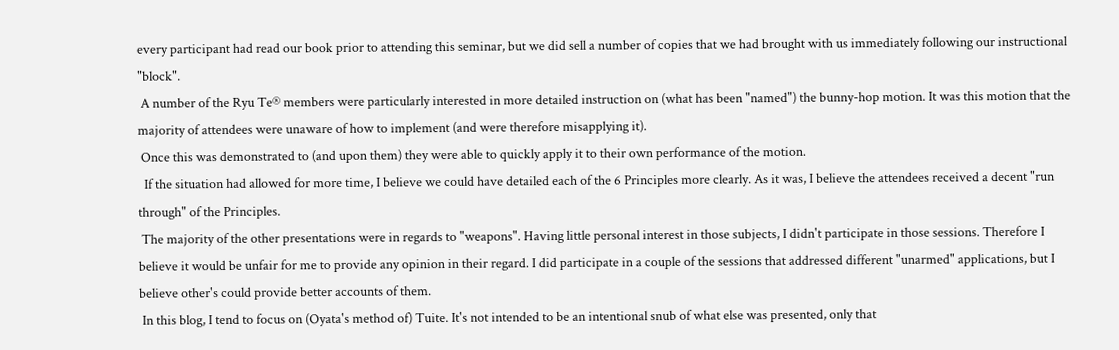every participant had read our book prior to attending this seminar, but we did sell a number of copies that we had brought with us immediately following our instructional "block".
 A number of the Ryu Te® members were particularly interested in more detailed instruction on (what has been "named") the bunny-hop motion. It was this motion that the majority of attendees were unaware of how to implement (and were therefore misapplying it).
 Once this was demonstrated to (and upon them) they were able to quickly apply it to their own performance of the motion.
  If the situation had allowed for more time, I believe we could have detailed each of the 6 Principles more clearly. As it was, I believe the attendees received a decent "run through" of the Principles.
 The majority of the other presentations were in regards to "weapons". Having little personal interest in those subjects, I didn't participate in those sessions. Therefore I believe it would be unfair for me to provide any opinion in their regard. I did participate in a couple of the sessions that addressed different "unarmed" applications, but I believe other's could provide better accounts of them.
 In this blog, I tend to focus on (Oyata's method of) Tuite. It's not intended to be an intentional snub of what else was presented, only that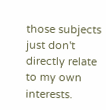those subjects just don't directly relate to my own interests.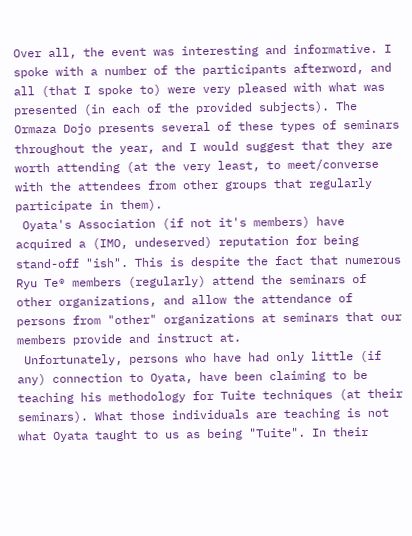Over all, the event was interesting and informative. I spoke with a number of the participants afterword, and all (that I spoke to) were very pleased with what was presented (in each of the provided subjects). The Ormaza Dojo presents several of these types of seminars throughout the year, and I would suggest that they are worth attending (at the very least, to meet/converse with the attendees from other groups that regularly participate in them).
 Oyata's Association (if not it's members) have acquired a (IMO, undeserved) reputation for being stand-off "ish". This is despite the fact that numerous Ryu Te® members (regularly) attend the seminars of other organizations, and allow the attendance of persons from "other" organizations at seminars that our members provide and instruct at.
 Unfortunately, persons who have had only little (if any) connection to Oyata, have been claiming to be teaching his methodology for Tuite techniques (at their seminars). What those individuals are teaching is not what Oyata taught to us as being "Tuite". In their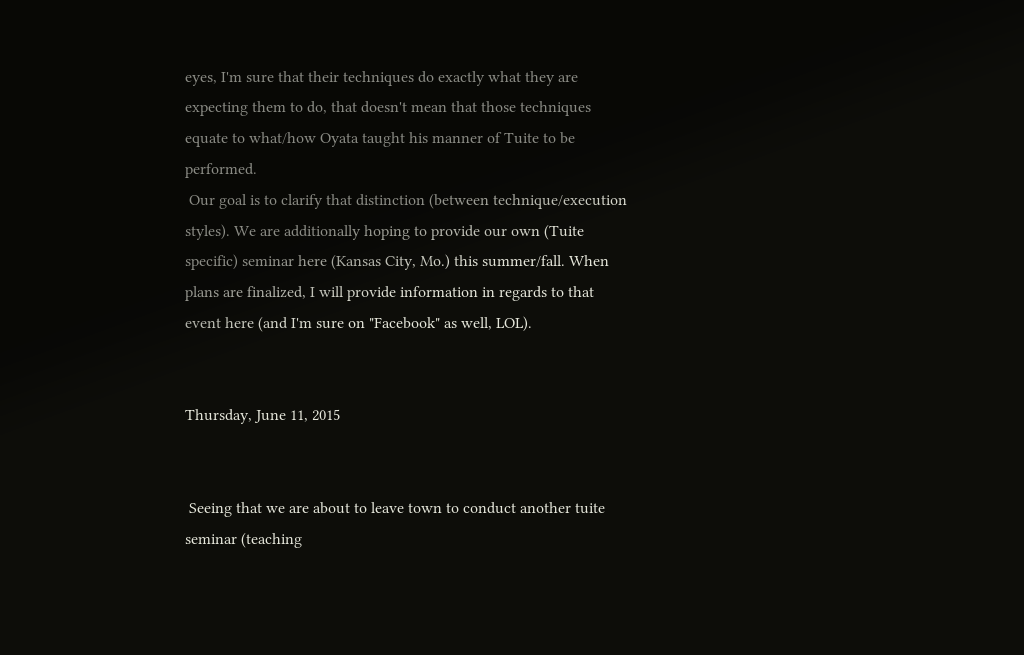eyes, I'm sure that their techniques do exactly what they are expecting them to do, that doesn't mean that those techniques equate to what/how Oyata taught his manner of Tuite to be performed.
 Our goal is to clarify that distinction (between technique/execution styles). We are additionally hoping to provide our own (Tuite specific) seminar here (Kansas City, Mo.) this summer/fall. When plans are finalized, I will provide information in regards to that event here (and I'm sure on "Facebook" as well, LOL).


Thursday, June 11, 2015


 Seeing that we are about to leave town to conduct another tuite seminar (teaching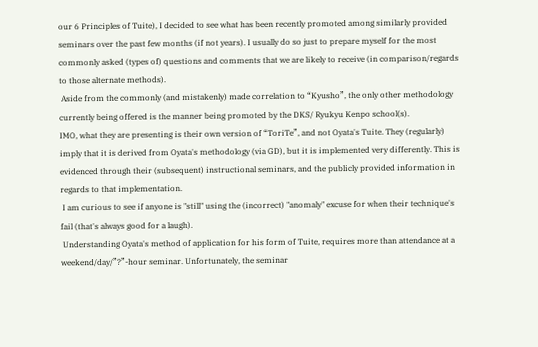our 6 Principles of Tuite), I decided to see what has been recently promoted among similarly provided seminars over the past few months (if not years). I usually do so just to prepare myself for the most commonly asked (types of) questions and comments that we are likely to receive (in comparison/regards to those alternate methods).
 Aside from the commonly (and mistakenly) made correlation to “Kyusho”, the only other methodology currently being offered is the manner being promoted by the DKS/ Ryukyu Kenpo school(s).
IMO, what they are presenting is their own version of “ToriTe”, and not Oyata's Tuite. They (regularly) imply that it is derived from Oyata's methodology (via GD), but it is implemented very differently. This is evidenced through their (subsequent) instructional seminars, and the publicly provided information in regards to that implementation.
 I am curious to see if anyone is "still" using the (incorrect) "anomaly" excuse for when their technique's fail (that's always good for a laugh).
 Understanding Oyata's method of application for his form of Tuite, requires more than attendance at a weekend/day/”?”-hour seminar. Unfortunately, the seminar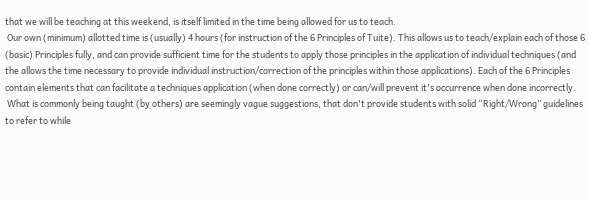that we will be teaching at this weekend, is itself limited in the time being allowed for us to teach.
 Our own (minimum) allotted time is (usually) 4 hours (for instruction of the 6 Principles of Tuite). This allows us to teach/explain each of those 6 (basic) Principles fully, and can provide sufficient time for the students to apply those principles in the application of individual techniques (and the allows the time necessary to provide individual instruction/correction of the principles within those applications). Each of the 6 Principles contain elements that can facilitate a techniques application (when done correctly) or can/will prevent it's occurrence when done incorrectly.
 What is commonly being taught (by others) are seemingly vague suggestions, that don't provide students with solid “Right/Wrong” guidelines to refer to while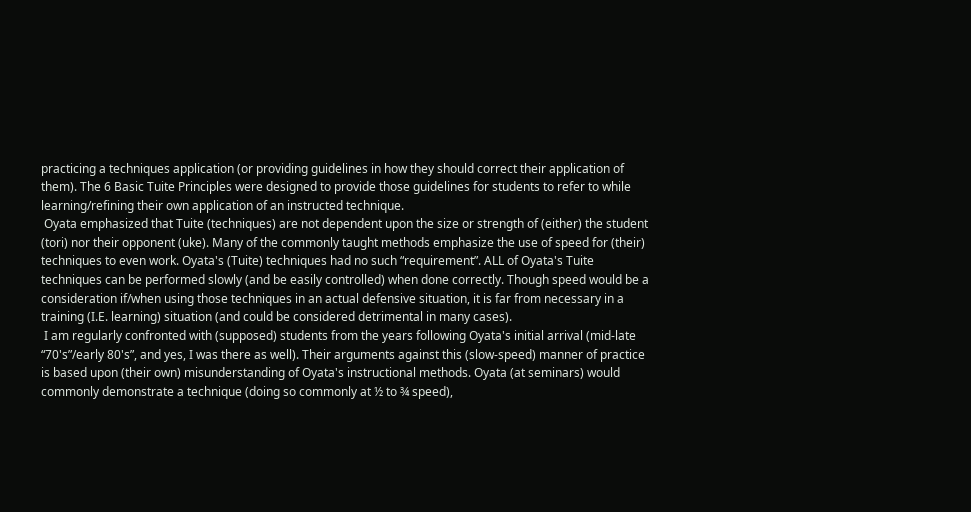practicing a techniques application (or providing guidelines in how they should correct their application of them). The 6 Basic Tuite Principles were designed to provide those guidelines for students to refer to while learning/refining their own application of an instructed technique.
 Oyata emphasized that Tuite (techniques) are not dependent upon the size or strength of (either) the student (tori) nor their opponent (uke). Many of the commonly taught methods emphasize the use of speed for (their) techniques to even work. Oyata's (Tuite) techniques had no such “requirement”. ALL of Oyata's Tuite techniques can be performed slowly (and be easily controlled) when done correctly. Though speed would be a consideration if/when using those techniques in an actual defensive situation, it is far from necessary in a training (I.E. learning) situation (and could be considered detrimental in many cases).
 I am regularly confronted with (supposed) students from the years following Oyata's initial arrival (mid-late “70's”/early 80's”, and yes, I was there as well). Their arguments against this (slow-speed) manner of practice is based upon (their own) misunderstanding of Oyata's instructional methods. Oyata (at seminars) would commonly demonstrate a technique (doing so commonly at ½ to ¾ speed),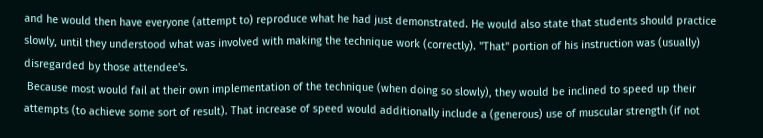and he would then have everyone (attempt to) reproduce what he had just demonstrated. He would also state that students should practice slowly, until they understood what was involved with making the technique work (correctly). "That" portion of his instruction was (usually) disregarded by those attendee's.
 Because most would fail at their own implementation of the technique (when doing so slowly), they would be inclined to speed up their attempts (to achieve some sort of result). That increase of speed would additionally include a (generous) use of muscular strength (if not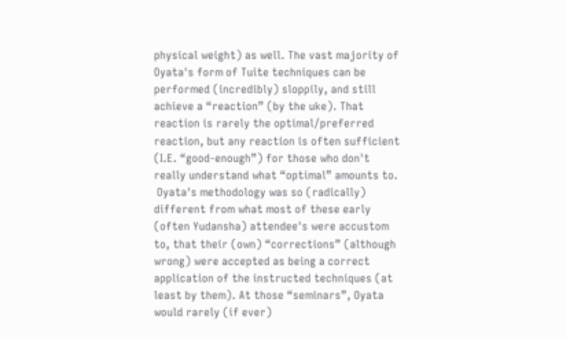physical weight) as well. The vast majority of Oyata's form of Tuite techniques can be performed (incredibly) sloppily, and still achieve a “reaction” (by the uke). That reaction is rarely the optimal/preferred reaction, but any reaction is often sufficient (I.E. “good-enough”) for those who don't really understand what “optimal” amounts to.
 Oyata's methodology was so (radically) different from what most of these early (often Yudansha) attendee's were accustom to, that their (own) “corrections” (although wrong) were accepted as being a correct application of the instructed techniques (at least by them). At those “seminars”, Oyata would rarely (if ever)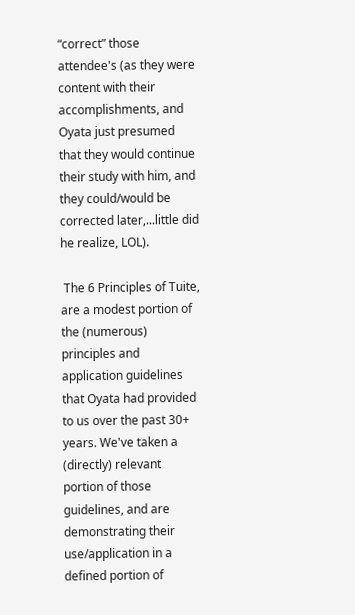“correct” those attendee's (as they were content with their accomplishments, and Oyata just presumed that they would continue their study with him, and they could/would be corrected later,...little did he realize, LOL).

 The 6 Principles of Tuite, are a modest portion of the (numerous) principles and application guidelines that Oyata had provided to us over the past 30+ years. We've taken a (directly) relevant portion of those guidelines, and are demonstrating their use/application in a defined portion of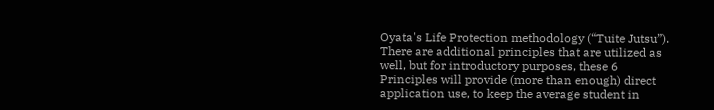Oyata's Life Protection methodology (“Tuite Jutsu”). There are additional principles that are utilized as well, but for introductory purposes, these 6 Principles will provide (more than enough) direct application use, to keep the average student in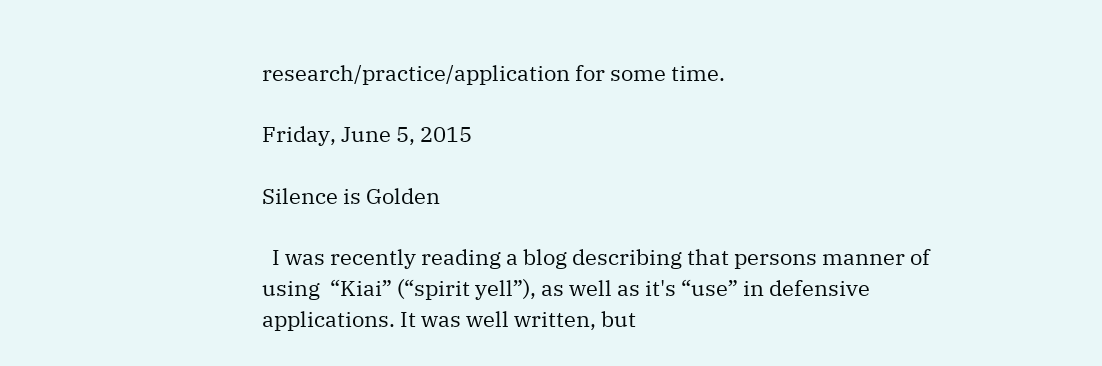research/practice/application for some time.

Friday, June 5, 2015

Silence is Golden

  I was recently reading a blog describing that persons manner of using  “Kiai” (“spirit yell”), as well as it's “use” in defensive applications. It was well written, but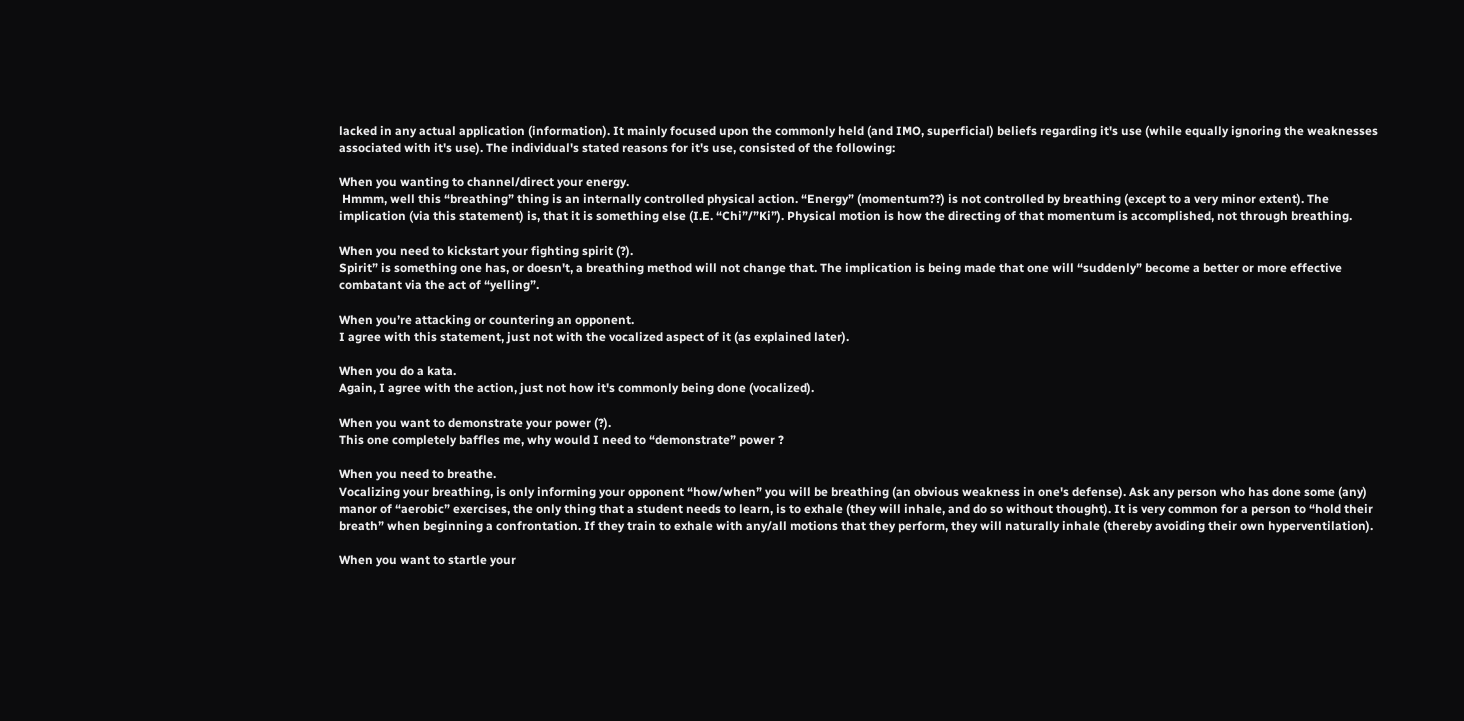lacked in any actual application (information). It mainly focused upon the commonly held (and IMO, superficial) beliefs regarding it's use (while equally ignoring the weaknesses associated with it's use). The individual's stated reasons for it's use, consisted of the following:

When you wanting to channel/direct your energy.
 Hmmm, well this “breathing” thing is an internally controlled physical action. “Energy” (momentum??) is not controlled by breathing (except to a very minor extent). The implication (via this statement) is, that it is something else (I.E. “Chi”/”Ki”). Physical motion is how the directing of that momentum is accomplished, not through breathing.

When you need to kickstart your fighting spirit (?).
Spirit” is something one has, or doesn't, a breathing method will not change that. The implication is being made that one will “suddenly” become a better or more effective combatant via the act of “yelling”.

When you’re attacking or countering an opponent.
I agree with this statement, just not with the vocalized aspect of it (as explained later).

When you do a kata.
Again, I agree with the action, just not how it's commonly being done (vocalized).

When you want to demonstrate your power (?).
This one completely baffles me, why would I need to “demonstrate” power ?

When you need to breathe.
Vocalizing your breathing, is only informing your opponent “how/when” you will be breathing (an obvious weakness in one's defense). Ask any person who has done some (any) manor of “aerobic” exercises, the only thing that a student needs to learn, is to exhale (they will inhale, and do so without thought). It is very common for a person to “hold their breath” when beginning a confrontation. If they train to exhale with any/all motions that they perform, they will naturally inhale (thereby avoiding their own hyperventilation).

When you want to startle your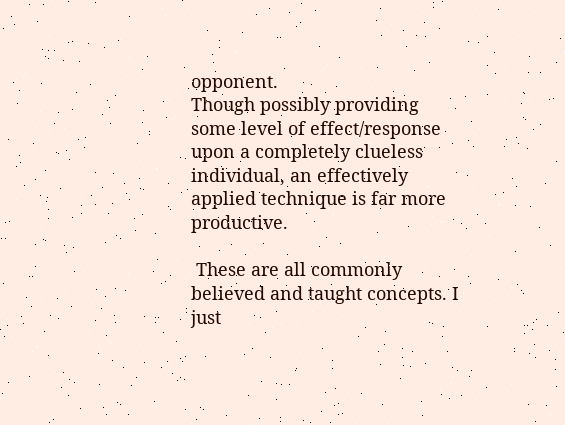opponent.
Though possibly providing some level of effect/response upon a completely clueless individual, an effectively applied technique is far more productive.

 These are all commonly believed and taught concepts. I just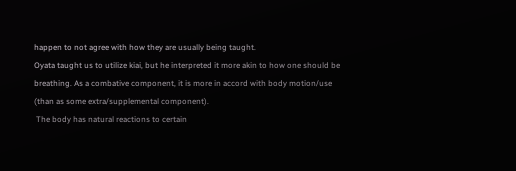happen to not agree with how they are usually being taught.
Oyata taught us to utilize kiai, but he interpreted it more akin to how one should be breathing. As a combative component, it is more in accord with body motion/use (than as some extra/supplemental component).
 The body has natural reactions to certain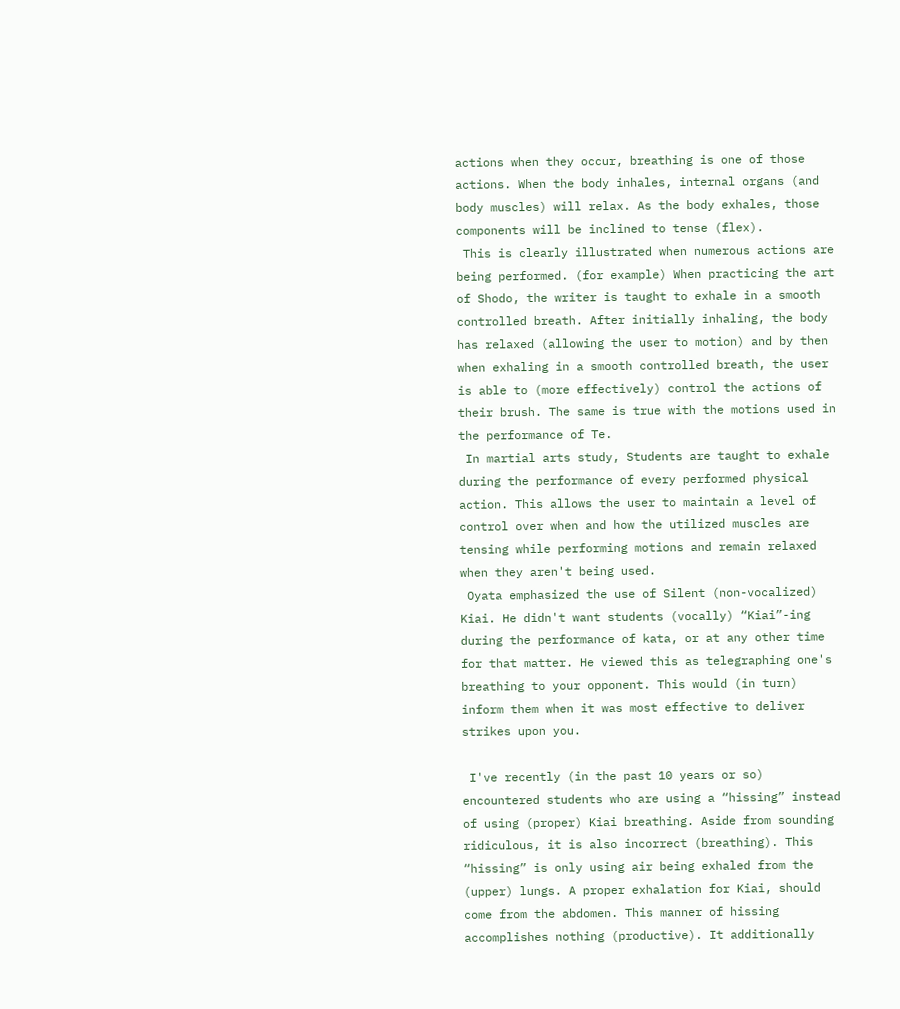actions when they occur, breathing is one of those actions. When the body inhales, internal organs (and body muscles) will relax. As the body exhales, those components will be inclined to tense (flex).
 This is clearly illustrated when numerous actions are being performed. (for example) When practicing the art of Shodo, the writer is taught to exhale in a smooth controlled breath. After initially inhaling, the body has relaxed (allowing the user to motion) and by then when exhaling in a smooth controlled breath, the user is able to (more effectively) control the actions of their brush. The same is true with the motions used in the performance of Te.
 In martial arts study, Students are taught to exhale during the performance of every performed physical action. This allows the user to maintain a level of control over when and how the utilized muscles are tensing while performing motions and remain relaxed when they aren't being used.
 Oyata emphasized the use of Silent (non-vocalized) Kiai. He didn't want students (vocally) “Kiai”-ing during the performance of kata, or at any other time for that matter. He viewed this as telegraphing one's breathing to your opponent. This would (in turn) inform them when it was most effective to deliver strikes upon you.

 I've recently (in the past 10 years or so) encountered students who are using a “hissing” instead of using (proper) Kiai breathing. Aside from sounding ridiculous, it is also incorrect (breathing). This “hissing” is only using air being exhaled from the (upper) lungs. A proper exhalation for Kiai, should come from the abdomen. This manner of hissing accomplishes nothing (productive). It additionally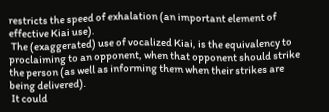restricts the speed of exhalation (an important element of effective Kiai use).
 The (exaggerated) use of vocalized Kiai, is the equivalency to proclaiming to an opponent, when that opponent should strike the person (as well as informing them when their strikes are being delivered).
 It could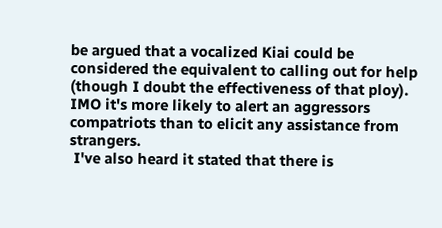be argued that a vocalized Kiai could be considered the equivalent to calling out for help (though I doubt the effectiveness of that ploy). IMO it's more likely to alert an aggressors compatriots than to elicit any assistance from strangers.
 I've also heard it stated that there is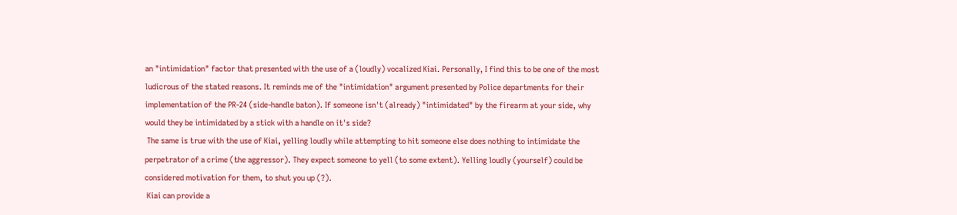an "intimidation" factor that presented with the use of a (loudly) vocalized Kiai. Personally, I find this to be one of the most ludicrous of the stated reasons. It reminds me of the "intimidation" argument presented by Police departments for their implementation of the PR-24 (side-handle baton). If someone isn't (already) "intimidated" by the firearm at your side, why would they be intimidated by a stick with a handle on it's side?
 The same is true with the use of Kiai, yelling loudly while attempting to hit someone else does nothing to intimidate the perpetrator of a crime (the aggressor). They expect someone to yell (to some extent). Yelling loudly (yourself) could be considered motivation for them, to shut you up (?).
 Kiai can provide a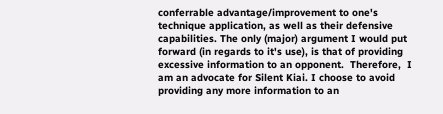conferrable advantage/improvement to one's technique application, as well as their defensive capabilities. The only (major) argument I would put forward (in regards to it's use), is that of providing excessive information to an opponent.  Therefore,  I am an advocate for Silent Kiai. I choose to avoid providing any more information to an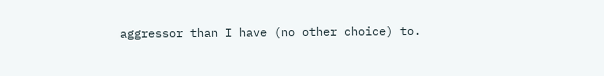aggressor than I have (no other choice) to.